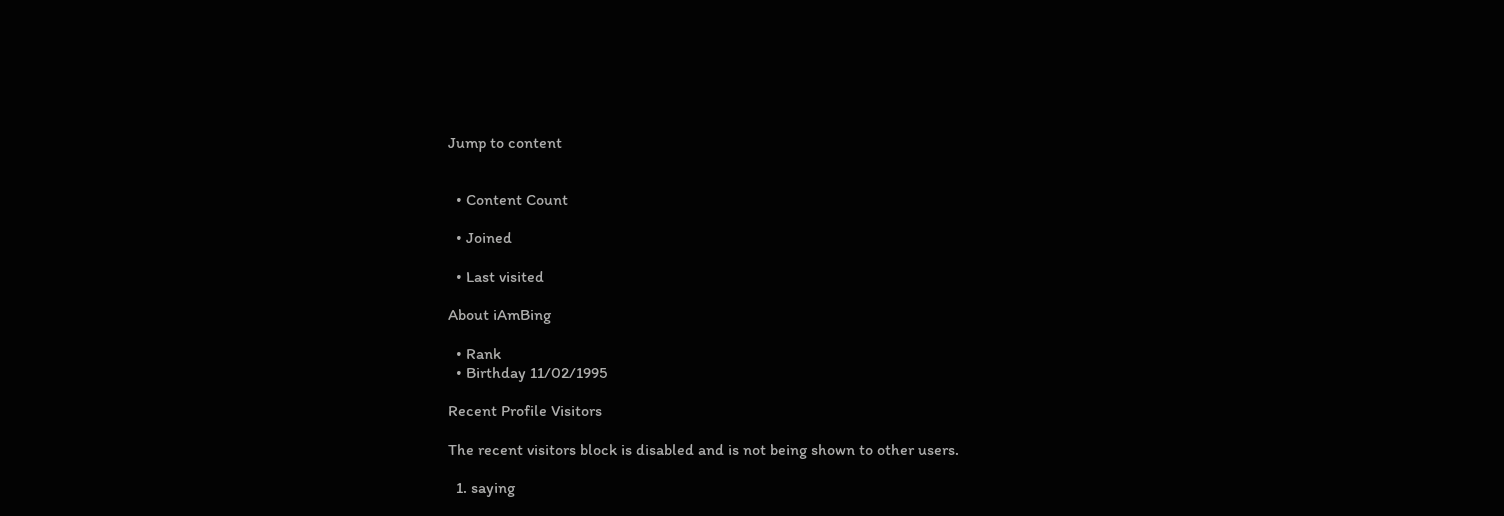Jump to content


  • Content Count

  • Joined

  • Last visited

About iAmBing

  • Rank
  • Birthday 11/02/1995

Recent Profile Visitors

The recent visitors block is disabled and is not being shown to other users.

  1. saying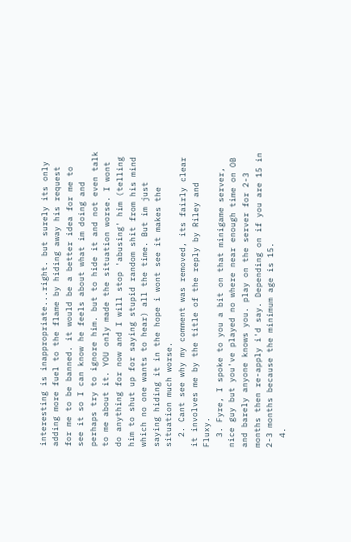interesting is inappropriate...right. but surely its only adding more fuel to the flame by hiding away his request for me to be banned. it would be a better idea for me to see it so I can know he feels about what im doing and perhaps try to ignore him. but to hide it and not even talk to me about it. YOU only made the situation worse. I wont do anything for now and I will stop 'abusing' him (telling him to shut up for saying stupid random shit from his mind which no one wants to hear) all the time. But im just saying hiding it in the hope i wont see it makes the situation much worse.
  2. Cant see why my comment was removed, its fairly clear it involves me by the title of the reply by Riley and Fluxy.
  3. Fyre, I spoke to you a bit on that minigame server, nice guy but you've played no where near enough time on OB and barely anyone knows you. play on the server for 2-3 months then re-apply i'd say. Depending on if you are 15 in 2-3 months because the minimum age is 15.
  4.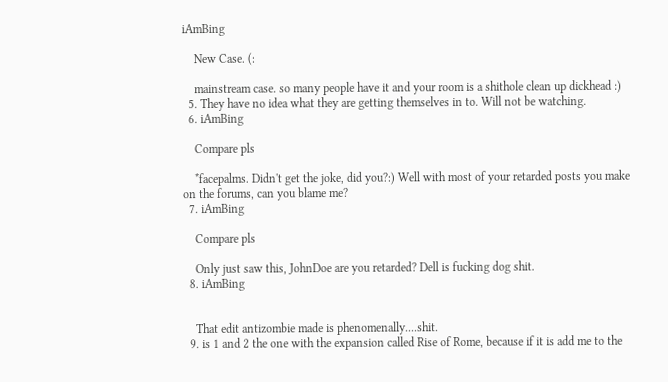iAmBing

    New Case. (:

    mainstream case. so many people have it and your room is a shithole clean up dickhead :)
  5. They have no idea what they are getting themselves in to. Will not be watching.
  6. iAmBing

    Compare pls

    *facepalms. Didn't get the joke, did you?:) Well with most of your retarded posts you make on the forums, can you blame me?
  7. iAmBing

    Compare pls

    Only just saw this, JohnDoe are you retarded? Dell is fucking dog shit.
  8. iAmBing


    That edit antizombie made is phenomenally....shit.
  9. is 1 and 2 the one with the expansion called Rise of Rome, because if it is add me to the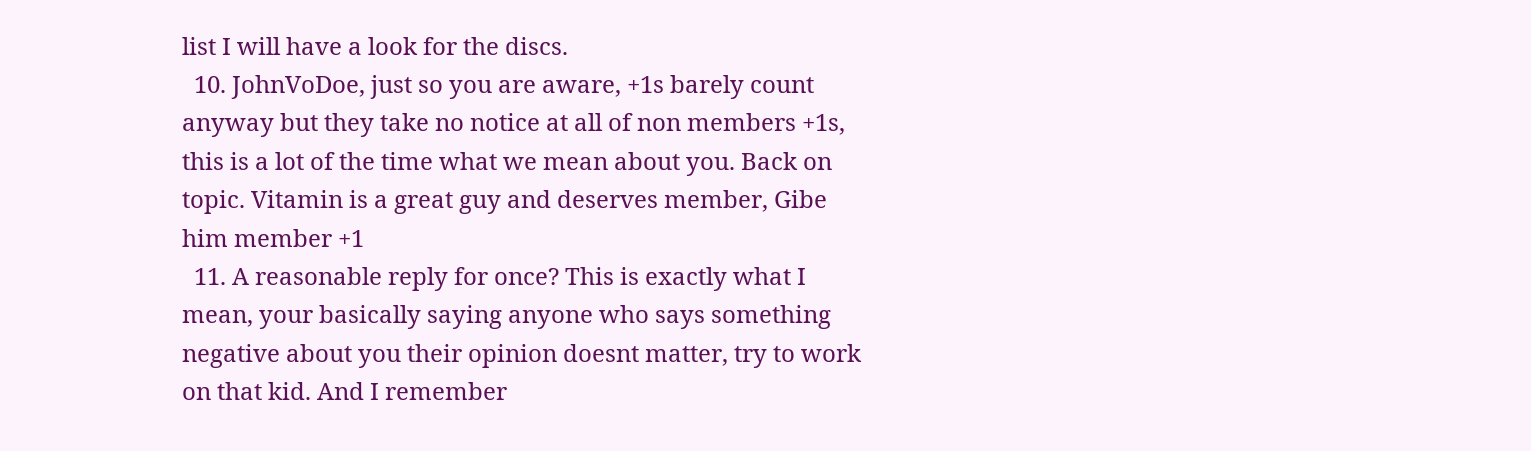list I will have a look for the discs.
  10. JohnVoDoe, just so you are aware, +1s barely count anyway but they take no notice at all of non members +1s, this is a lot of the time what we mean about you. Back on topic. Vitamin is a great guy and deserves member, Gibe him member +1
  11. A reasonable reply for once? This is exactly what I mean, your basically saying anyone who says something negative about you their opinion doesnt matter, try to work on that kid. And I remember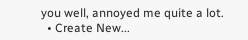you well, annoyed me quite a lot.
  • Create New...